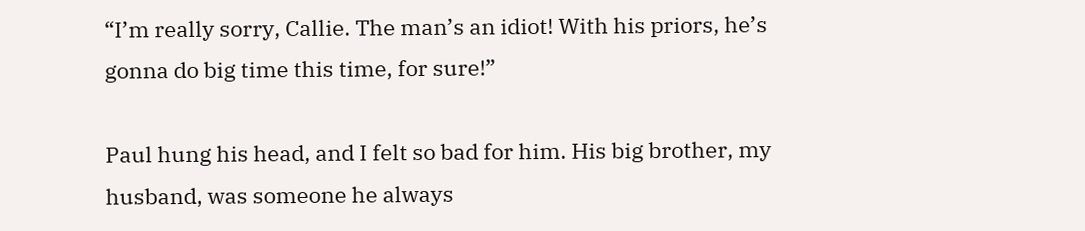“I’m really sorry, Callie. The man’s an idiot! With his priors, he’s gonna do big time this time, for sure!”

Paul hung his head, and I felt so bad for him. His big brother, my husband, was someone he always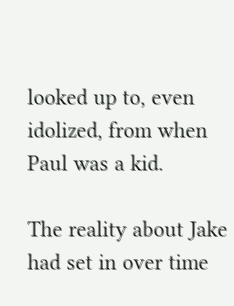looked up to, even idolized, from when Paul was a kid.

The reality about Jake had set in over time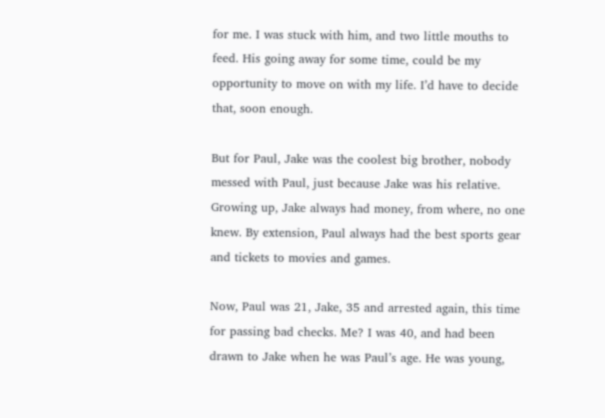for me. I was stuck with him, and two little mouths to feed. His going away for some time, could be my opportunity to move on with my life. I’d have to decide that, soon enough.

But for Paul, Jake was the coolest big brother, nobody messed with Paul, just because Jake was his relative. Growing up, Jake always had money, from where, no one knew. By extension, Paul always had the best sports gear and tickets to movies and games.

Now, Paul was 21, Jake, 35 and arrested again, this time for passing bad checks. Me? I was 40, and had been drawn to Jake when he was Paul’s age. He was young,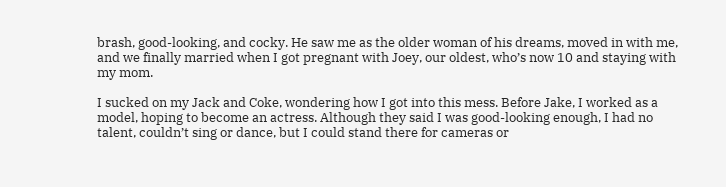brash, good-looking, and cocky. He saw me as the older woman of his dreams, moved in with me, and we finally married when I got pregnant with Joey, our oldest, who’s now 10 and staying with my mom.

I sucked on my Jack and Coke, wondering how I got into this mess. Before Jake, I worked as a model, hoping to become an actress. Although they said I was good-looking enough, I had no talent, couldn’t sing or dance, but I could stand there for cameras or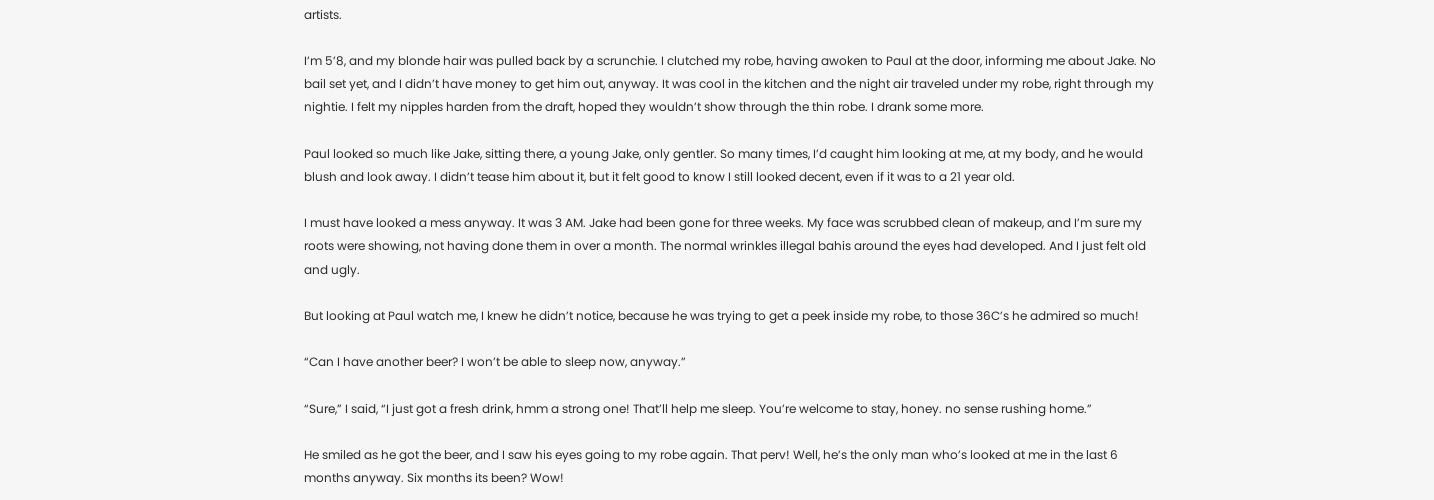artists.

I’m 5’8, and my blonde hair was pulled back by a scrunchie. I clutched my robe, having awoken to Paul at the door, informing me about Jake. No bail set yet, and I didn’t have money to get him out, anyway. It was cool in the kitchen and the night air traveled under my robe, right through my nightie. I felt my nipples harden from the draft, hoped they wouldn’t show through the thin robe. I drank some more.

Paul looked so much like Jake, sitting there, a young Jake, only gentler. So many times, I’d caught him looking at me, at my body, and he would blush and look away. I didn’t tease him about it, but it felt good to know I still looked decent, even if it was to a 21 year old.

I must have looked a mess anyway. It was 3 AM. Jake had been gone for three weeks. My face was scrubbed clean of makeup, and I’m sure my roots were showing, not having done them in over a month. The normal wrinkles illegal bahis around the eyes had developed. And I just felt old and ugly.

But looking at Paul watch me, I knew he didn’t notice, because he was trying to get a peek inside my robe, to those 36C’s he admired so much!

“Can I have another beer? I won’t be able to sleep now, anyway.”

“Sure,” I said, “I just got a fresh drink, hmm a strong one! That’ll help me sleep. You’re welcome to stay, honey. no sense rushing home.”

He smiled as he got the beer, and I saw his eyes going to my robe again. That perv! Well, he’s the only man who’s looked at me in the last 6 months anyway. Six months its been? Wow!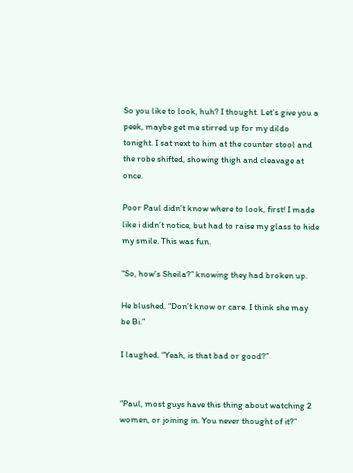So you like to look, huh? I thought. Let’s give you a peek, maybe get me stirred up for my dildo tonight. I sat next to him at the counter stool and the robe shifted, showing thigh and cleavage at once.

Poor Paul didn’t know where to look, first! I made like i didn’t notice, but had to raise my glass to hide my smile. This was fun.

“So, how’s Sheila?” knowing they had broken up.

He blushed. “Don’t know or care. I think she may be Bi.”

I laughed. “Yeah, is that bad or good?”


“Paul, most guys have this thing about watching 2 women, or joining in. You never thought of it?”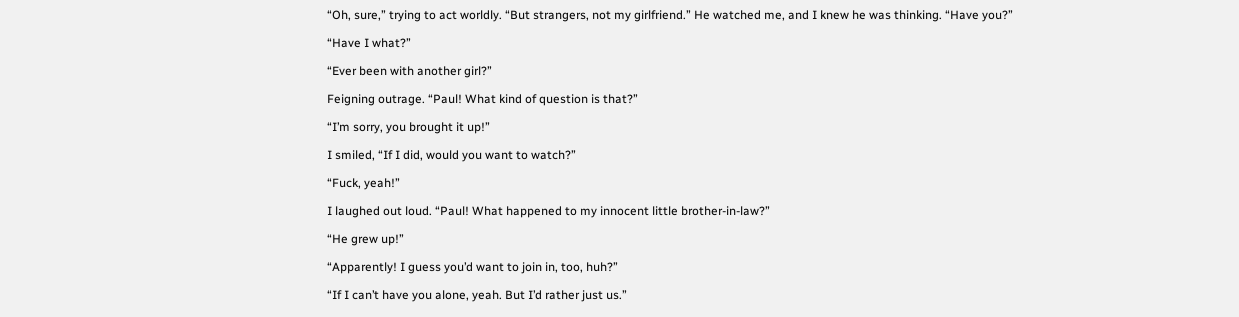“Oh, sure,” trying to act worldly. “But strangers, not my girlfriend.” He watched me, and I knew he was thinking. “Have you?”

“Have I what?”

“Ever been with another girl?”

Feigning outrage. “Paul! What kind of question is that?”

“I’m sorry, you brought it up!”

I smiled, “If I did, would you want to watch?”

“Fuck, yeah!”

I laughed out loud. “Paul! What happened to my innocent little brother-in-law?”

“He grew up!”

“Apparently! I guess you’d want to join in, too, huh?”

“If I can’t have you alone, yeah. But I’d rather just us.”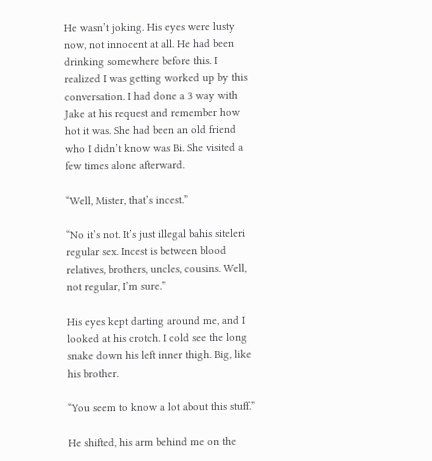He wasn’t joking. His eyes were lusty now, not innocent at all. He had been drinking somewhere before this. I realized I was getting worked up by this conversation. I had done a 3 way with Jake at his request and remember how hot it was. She had been an old friend who I didn’t know was Bi. She visited a few times alone afterward.

“Well, Mister, that’s incest.”

“No it’s not. It’s just illegal bahis siteleri regular sex. Incest is between blood relatives, brothers, uncles, cousins. Well, not regular, I’m sure.”

His eyes kept darting around me, and I looked at his crotch. I cold see the long snake down his left inner thigh. Big, like his brother.

“You seem to know a lot about this stuff.”

He shifted, his arm behind me on the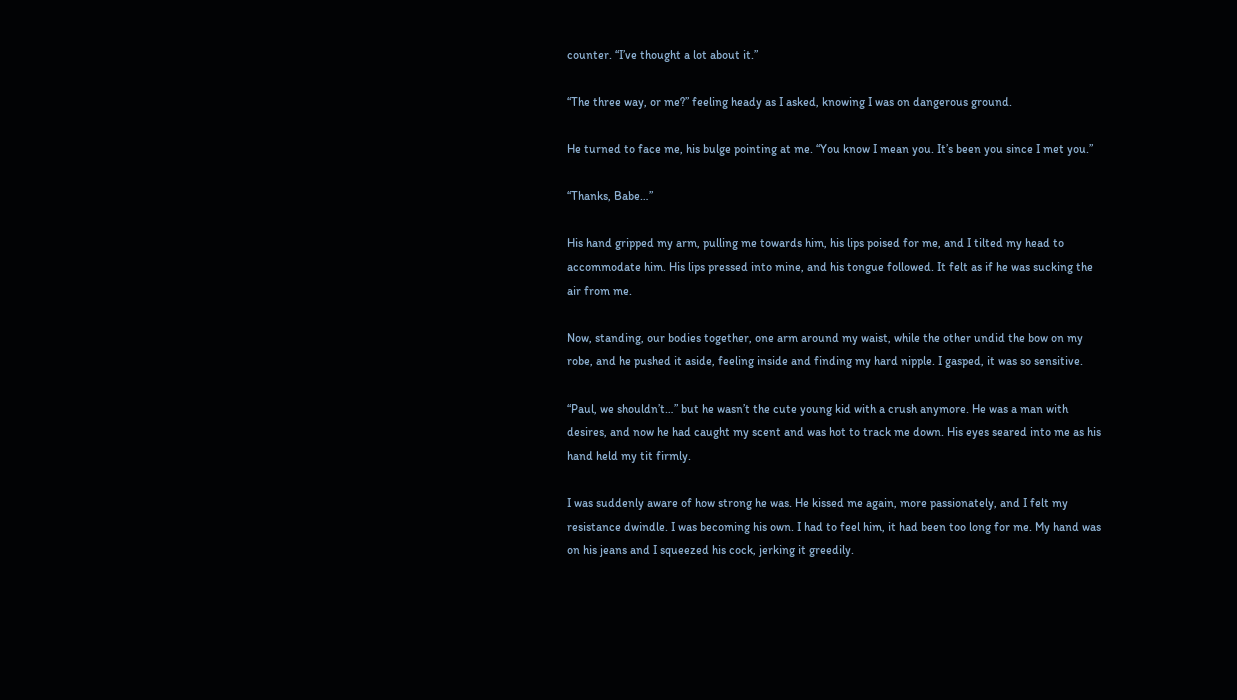counter. “I’ve thought a lot about it.”

“The three way, or me?” feeling heady as I asked, knowing I was on dangerous ground.

He turned to face me, his bulge pointing at me. “You know I mean you. It’s been you since I met you.”

“Thanks, Babe…”

His hand gripped my arm, pulling me towards him, his lips poised for me, and I tilted my head to accommodate him. His lips pressed into mine, and his tongue followed. It felt as if he was sucking the air from me.

Now, standing, our bodies together, one arm around my waist, while the other undid the bow on my robe, and he pushed it aside, feeling inside and finding my hard nipple. I gasped, it was so sensitive.

“Paul, we shouldn’t…” but he wasn’t the cute young kid with a crush anymore. He was a man with desires, and now he had caught my scent and was hot to track me down. His eyes seared into me as his hand held my tit firmly.

I was suddenly aware of how strong he was. He kissed me again, more passionately, and I felt my resistance dwindle. I was becoming his own. I had to feel him, it had been too long for me. My hand was on his jeans and I squeezed his cock, jerking it greedily.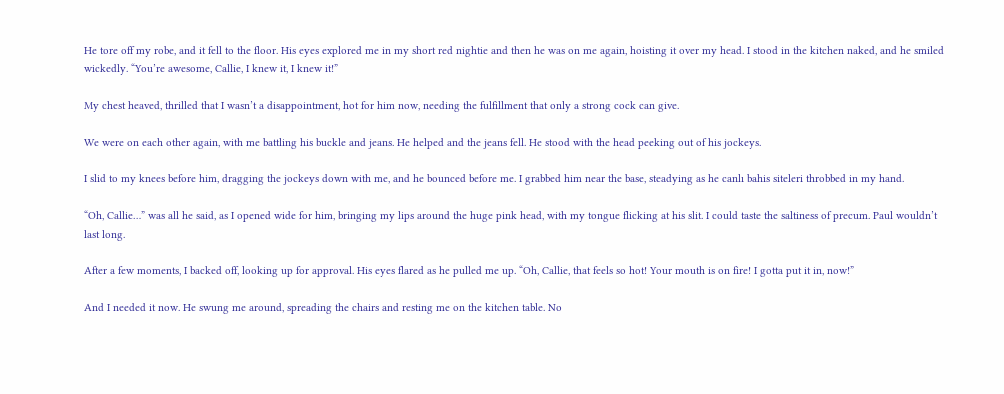He tore off my robe, and it fell to the floor. His eyes explored me in my short red nightie and then he was on me again, hoisting it over my head. I stood in the kitchen naked, and he smiled wickedly. “You’re awesome, Callie, I knew it, I knew it!”

My chest heaved, thrilled that I wasn’t a disappointment, hot for him now, needing the fulfillment that only a strong cock can give.

We were on each other again, with me battling his buckle and jeans. He helped and the jeans fell. He stood with the head peeking out of his jockeys.

I slid to my knees before him, dragging the jockeys down with me, and he bounced before me. I grabbed him near the base, steadying as he canlı bahis siteleri throbbed in my hand.

“Oh, Callie…” was all he said, as I opened wide for him, bringing my lips around the huge pink head, with my tongue flicking at his slit. I could taste the saltiness of precum. Paul wouldn’t last long.

After a few moments, I backed off, looking up for approval. His eyes flared as he pulled me up. “Oh, Callie, that feels so hot! Your mouth is on fire! I gotta put it in, now!”

And I needed it now. He swung me around, spreading the chairs and resting me on the kitchen table. No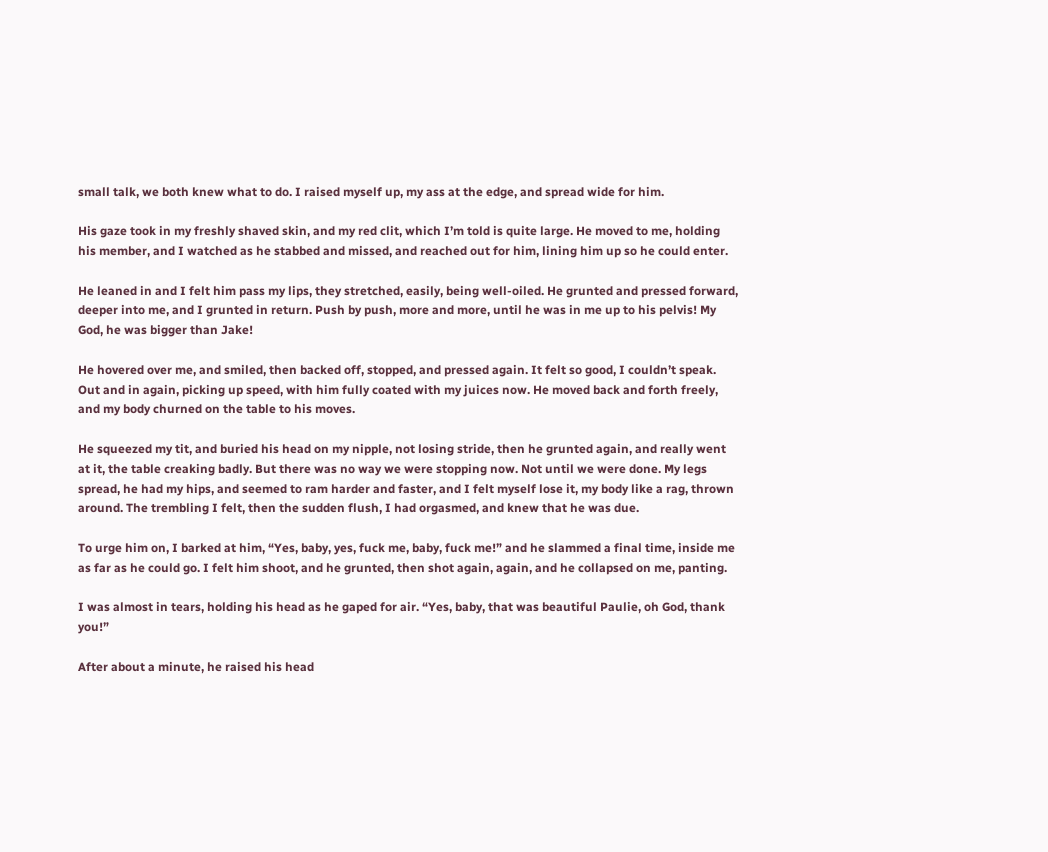small talk, we both knew what to do. I raised myself up, my ass at the edge, and spread wide for him.

His gaze took in my freshly shaved skin, and my red clit, which I’m told is quite large. He moved to me, holding his member, and I watched as he stabbed and missed, and reached out for him, lining him up so he could enter.

He leaned in and I felt him pass my lips, they stretched, easily, being well-oiled. He grunted and pressed forward, deeper into me, and I grunted in return. Push by push, more and more, until he was in me up to his pelvis! My God, he was bigger than Jake!

He hovered over me, and smiled, then backed off, stopped, and pressed again. It felt so good, I couldn’t speak. Out and in again, picking up speed, with him fully coated with my juices now. He moved back and forth freely, and my body churned on the table to his moves.

He squeezed my tit, and buried his head on my nipple, not losing stride, then he grunted again, and really went at it, the table creaking badly. But there was no way we were stopping now. Not until we were done. My legs spread, he had my hips, and seemed to ram harder and faster, and I felt myself lose it, my body like a rag, thrown around. The trembling I felt, then the sudden flush, I had orgasmed, and knew that he was due.

To urge him on, I barked at him, “Yes, baby, yes, fuck me, baby, fuck me!” and he slammed a final time, inside me as far as he could go. I felt him shoot, and he grunted, then shot again, again, and he collapsed on me, panting.

I was almost in tears, holding his head as he gaped for air. “Yes, baby, that was beautiful Paulie, oh God, thank you!”

After about a minute, he raised his head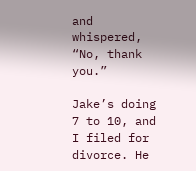and whispered, “No, thank you.”

Jake’s doing 7 to 10, and I filed for divorce. He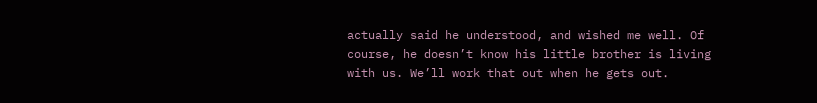actually said he understood, and wished me well. Of course, he doesn’t know his little brother is living with us. We’ll work that out when he gets out.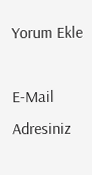Yorum Ekle

E-Mail Adresiniz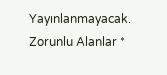Yayınlanmayacak. Zorunlu Alanlar *